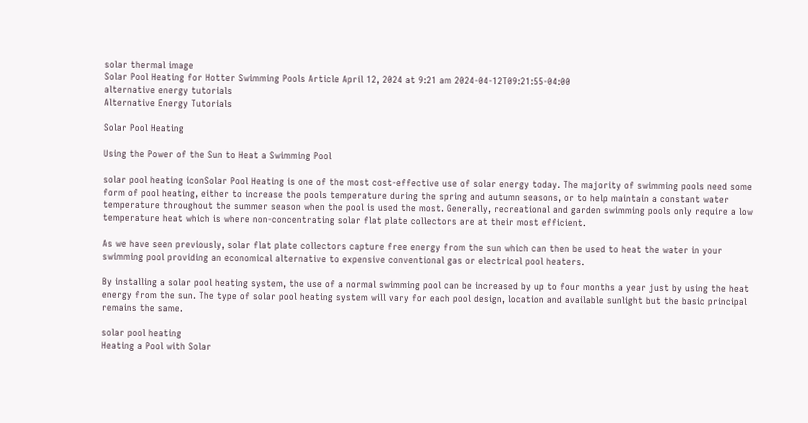solar thermal image
Solar Pool Heating for Hotter Swimming Pools Article April 12, 2024 at 9:21 am 2024-04-12T09:21:55-04:00
alternative energy tutorials
Alternative Energy Tutorials

Solar Pool Heating

Using the Power of the Sun to Heat a Swimming Pool

solar pool heating iconSolar Pool Heating is one of the most cost-effective use of solar energy today. The majority of swimming pools need some form of pool heating, either to increase the pools temperature during the spring and autumn seasons, or to help maintain a constant water temperature throughout the summer season when the pool is used the most. Generally, recreational and garden swimming pools only require a low temperature heat which is where non-concentrating solar flat plate collectors are at their most efficient.

As we have seen previously, solar flat plate collectors capture free energy from the sun which can then be used to heat the water in your swimming pool providing an economical alternative to expensive conventional gas or electrical pool heaters.

By installing a solar pool heating system, the use of a normal swimming pool can be increased by up to four months a year just by using the heat energy from the sun. The type of solar pool heating system will vary for each pool design, location and available sunlight but the basic principal remains the same.

solar pool heating
Heating a Pool with Solar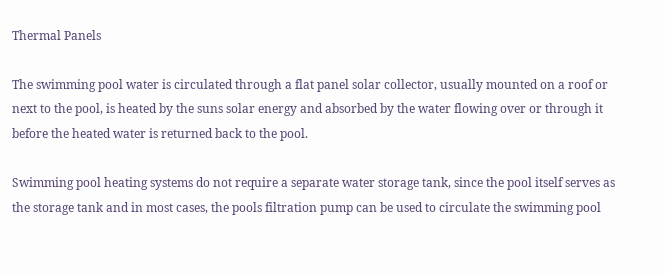Thermal Panels

The swimming pool water is circulated through a flat panel solar collector, usually mounted on a roof or next to the pool, is heated by the suns solar energy and absorbed by the water flowing over or through it before the heated water is returned back to the pool.

Swimming pool heating systems do not require a separate water storage tank, since the pool itself serves as the storage tank and in most cases, the pools filtration pump can be used to circulate the swimming pool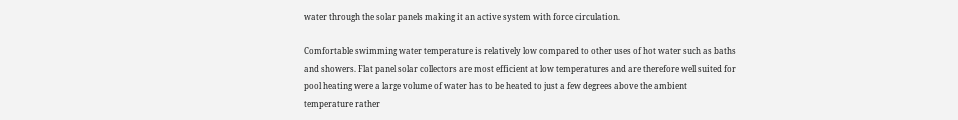water through the solar panels making it an active system with force circulation.

Comfortable swimming water temperature is relatively low compared to other uses of hot water such as baths and showers. Flat panel solar collectors are most efficient at low temperatures and are therefore well suited for pool heating were a large volume of water has to be heated to just a few degrees above the ambient temperature rather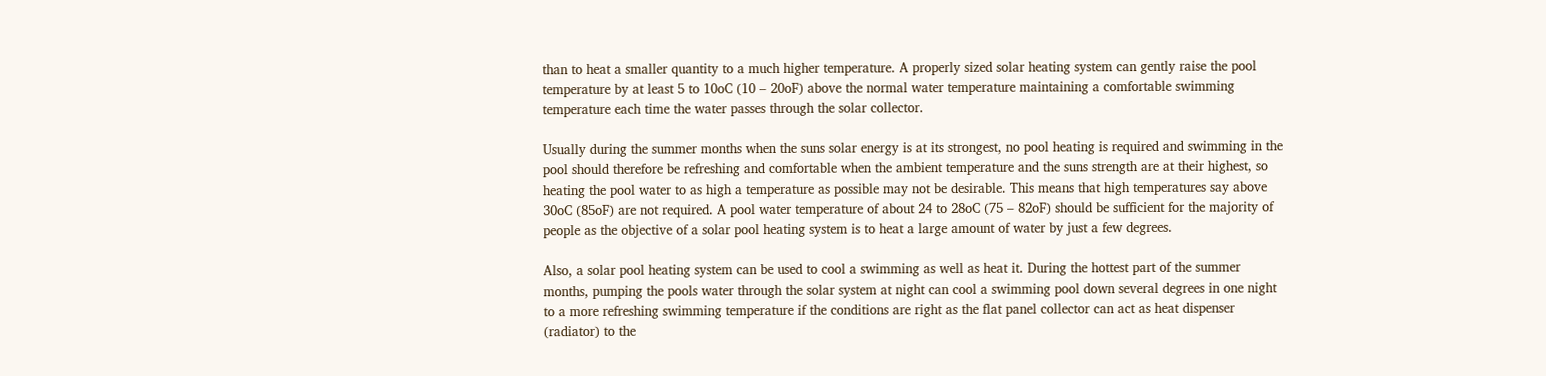than to heat a smaller quantity to a much higher temperature. A properly sized solar heating system can gently raise the pool temperature by at least 5 to 10oC (10 – 20oF) above the normal water temperature maintaining a comfortable swimming temperature each time the water passes through the solar collector.

Usually during the summer months when the suns solar energy is at its strongest, no pool heating is required and swimming in the pool should therefore be refreshing and comfortable when the ambient temperature and the suns strength are at their highest, so heating the pool water to as high a temperature as possible may not be desirable. This means that high temperatures say above 30oC (85oF) are not required. A pool water temperature of about 24 to 28oC (75 – 82oF) should be sufficient for the majority of people as the objective of a solar pool heating system is to heat a large amount of water by just a few degrees.

Also, a solar pool heating system can be used to cool a swimming as well as heat it. During the hottest part of the summer months, pumping the pools water through the solar system at night can cool a swimming pool down several degrees in one night to a more refreshing swimming temperature if the conditions are right as the flat panel collector can act as heat dispenser (radiator) to the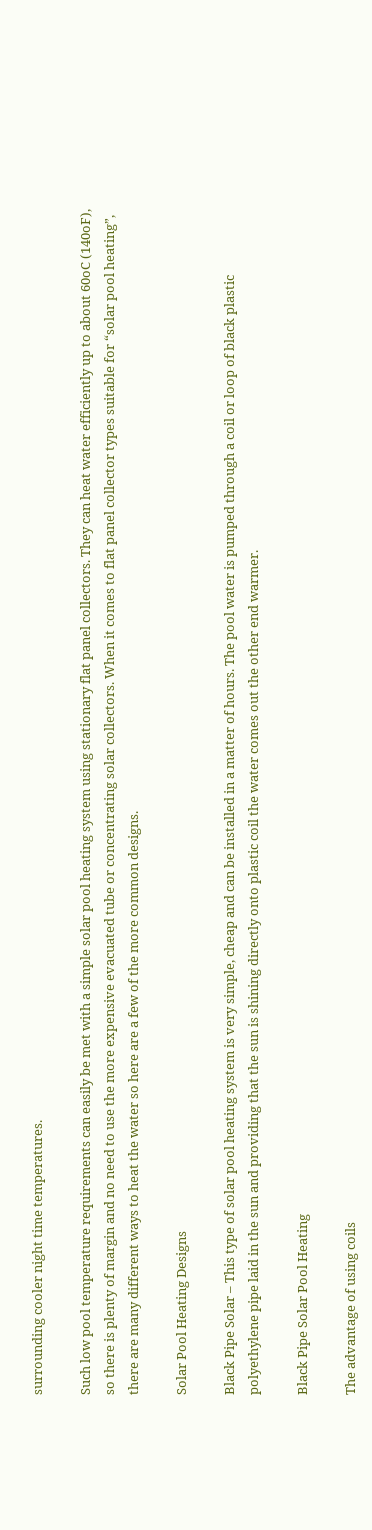surrounding cooler night time temperatures.

Such low pool temperature requirements can easily be met with a simple solar pool heating system using stationary flat panel collectors. They can heat water efficiently up to about 60oC (140oF), so there is plenty of margin and no need to use the more expensive evacuated tube or concentrating solar collectors. When it comes to flat panel collector types suitable for “solar pool heating”, there are many different ways to heat the water so here are a few of the more common designs.

Solar Pool Heating Designs

Black Pipe Solar – This type of solar pool heating system is very simple, cheap and can be installed in a matter of hours. The pool water is pumped through a coil or loop of black plastic polyethylene pipe laid in the sun and providing that the sun is shining directly onto plastic coil the water comes out the other end warmer.

Black Pipe Solar Pool Heating

The advantage of using coils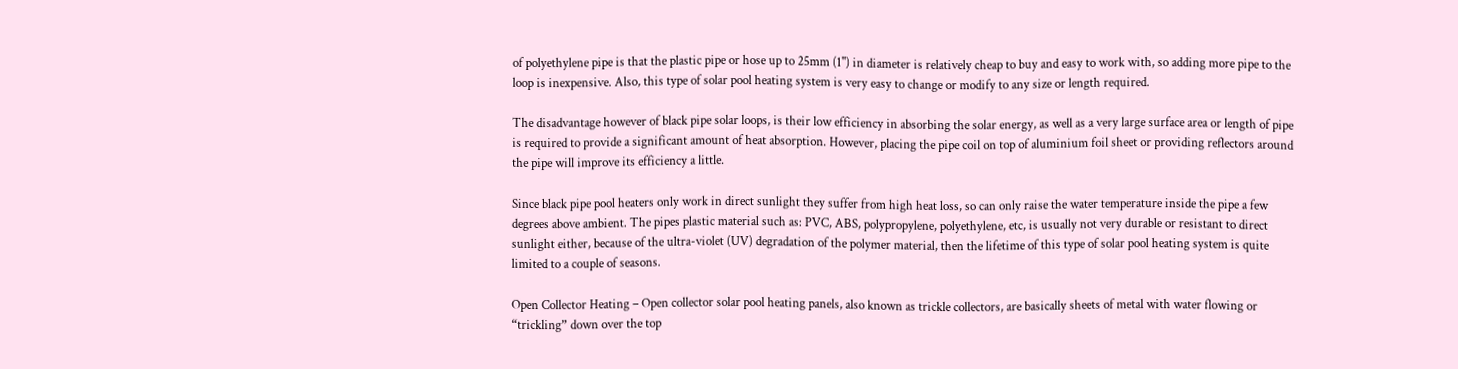of polyethylene pipe is that the plastic pipe or hose up to 25mm (1") in diameter is relatively cheap to buy and easy to work with, so adding more pipe to the loop is inexpensive. Also, this type of solar pool heating system is very easy to change or modify to any size or length required.

The disadvantage however of black pipe solar loops, is their low efficiency in absorbing the solar energy, as well as a very large surface area or length of pipe is required to provide a significant amount of heat absorption. However, placing the pipe coil on top of aluminium foil sheet or providing reflectors around the pipe will improve its efficiency a little.

Since black pipe pool heaters only work in direct sunlight they suffer from high heat loss, so can only raise the water temperature inside the pipe a few degrees above ambient. The pipes plastic material such as: PVC, ABS, polypropylene, polyethylene, etc, is usually not very durable or resistant to direct sunlight either, because of the ultra-violet (UV) degradation of the polymer material, then the lifetime of this type of solar pool heating system is quite limited to a couple of seasons.

Open Collector Heating – Open collector solar pool heating panels, also known as trickle collectors, are basically sheets of metal with water flowing or “trickling” down over the top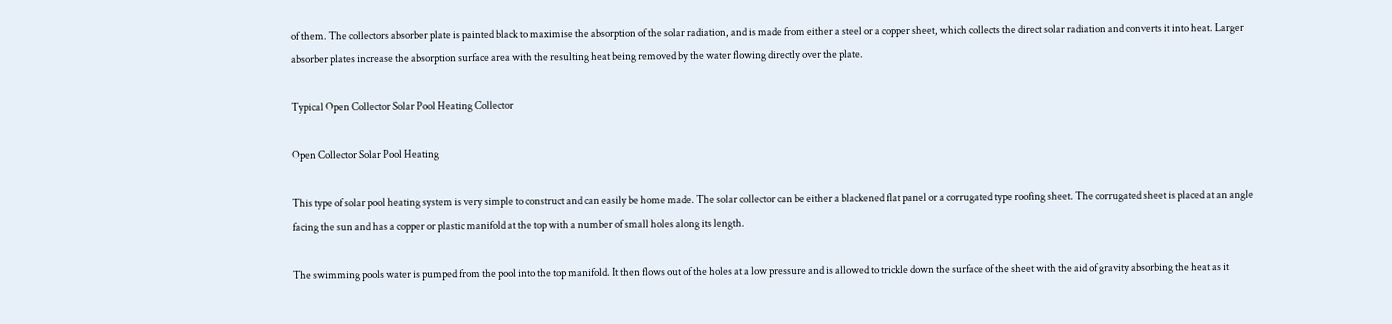of them. The collectors absorber plate is painted black to maximise the absorption of the solar radiation, and is made from either a steel or a copper sheet, which collects the direct solar radiation and converts it into heat. Larger absorber plates increase the absorption surface area with the resulting heat being removed by the water flowing directly over the plate.

Typical Open Collector Solar Pool Heating Collector

Open Collector Solar Pool Heating

This type of solar pool heating system is very simple to construct and can easily be home made. The solar collector can be either a blackened flat panel or a corrugated type roofing sheet. The corrugated sheet is placed at an angle facing the sun and has a copper or plastic manifold at the top with a number of small holes along its length.

The swimming pools water is pumped from the pool into the top manifold. It then flows out of the holes at a low pressure and is allowed to trickle down the surface of the sheet with the aid of gravity absorbing the heat as it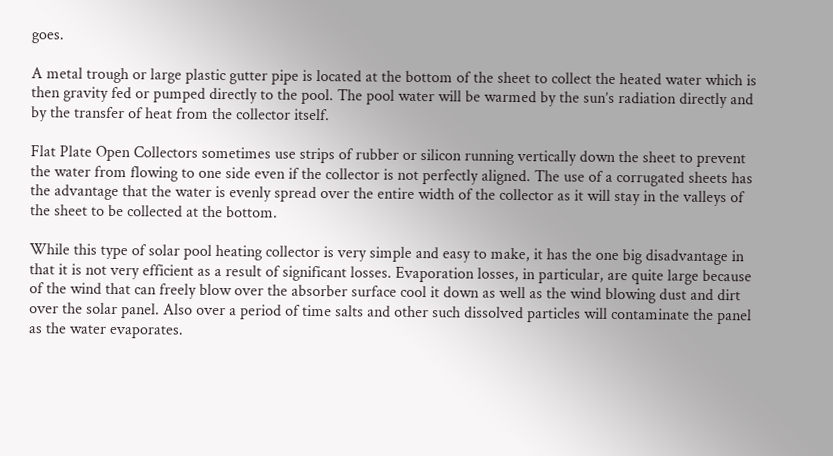goes.

A metal trough or large plastic gutter pipe is located at the bottom of the sheet to collect the heated water which is then gravity fed or pumped directly to the pool. The pool water will be warmed by the sun’s radiation directly and by the transfer of heat from the collector itself.

Flat Plate Open Collectors sometimes use strips of rubber or silicon running vertically down the sheet to prevent the water from flowing to one side even if the collector is not perfectly aligned. The use of a corrugated sheets has the advantage that the water is evenly spread over the entire width of the collector as it will stay in the valleys of the sheet to be collected at the bottom.

While this type of solar pool heating collector is very simple and easy to make, it has the one big disadvantage in that it is not very efficient as a result of significant losses. Evaporation losses, in particular, are quite large because of the wind that can freely blow over the absorber surface cool it down as well as the wind blowing dust and dirt over the solar panel. Also over a period of time salts and other such dissolved particles will contaminate the panel as the water evaporates.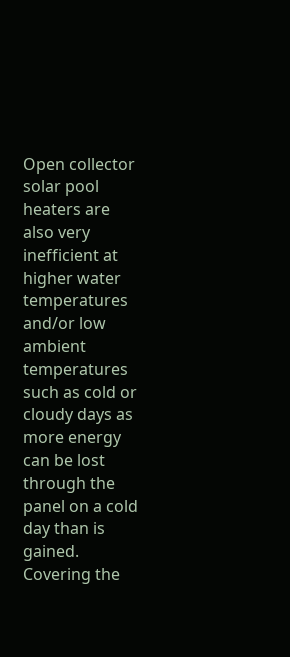Open collector solar pool heaters are also very inefficient at higher water temperatures and/or low ambient temperatures such as cold or cloudy days as more energy can be lost through the panel on a cold day than is gained. Covering the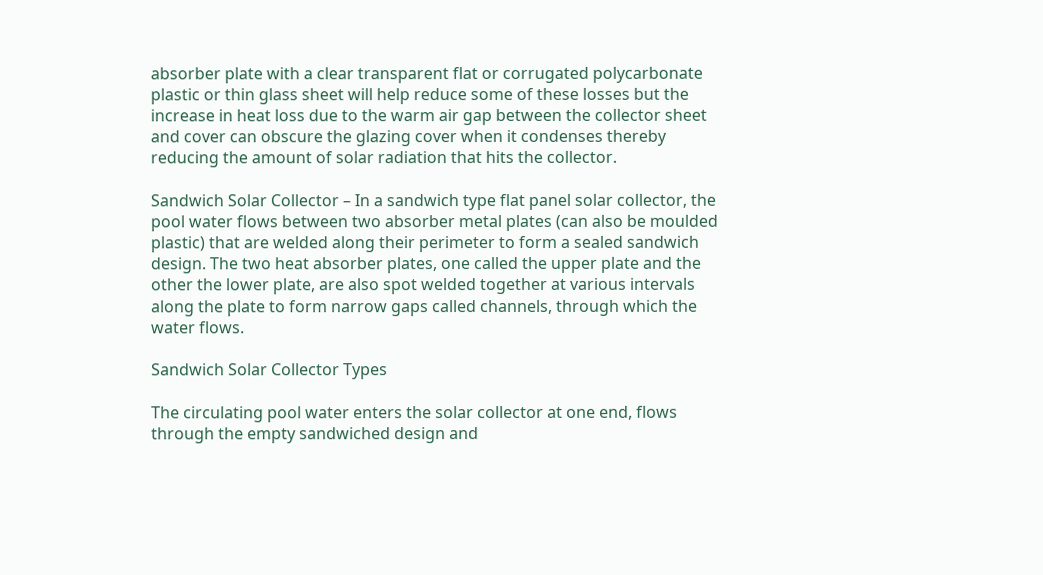absorber plate with a clear transparent flat or corrugated polycarbonate plastic or thin glass sheet will help reduce some of these losses but the increase in heat loss due to the warm air gap between the collector sheet and cover can obscure the glazing cover when it condenses thereby reducing the amount of solar radiation that hits the collector.

Sandwich Solar Collector – In a sandwich type flat panel solar collector, the pool water flows between two absorber metal plates (can also be moulded plastic) that are welded along their perimeter to form a sealed sandwich design. The two heat absorber plates, one called the upper plate and the other the lower plate, are also spot welded together at various intervals along the plate to form narrow gaps called channels, through which the water flows.

Sandwich Solar Collector Types

The circulating pool water enters the solar collector at one end, flows through the empty sandwiched design and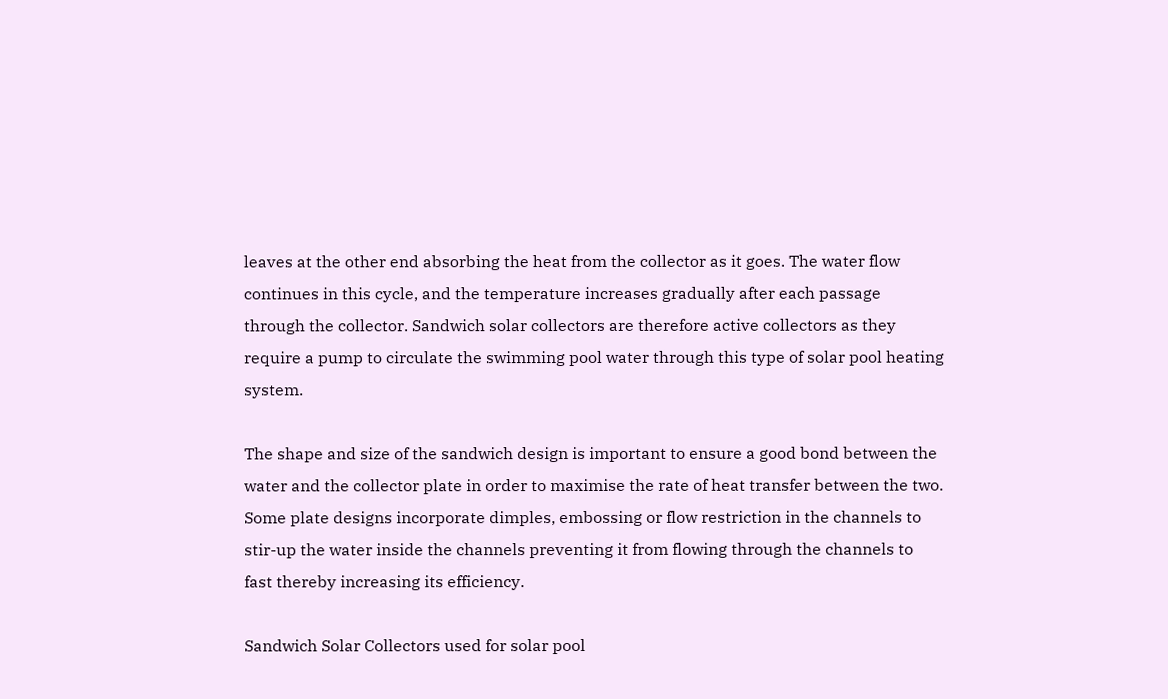leaves at the other end absorbing the heat from the collector as it goes. The water flow continues in this cycle, and the temperature increases gradually after each passage through the collector. Sandwich solar collectors are therefore active collectors as they require a pump to circulate the swimming pool water through this type of solar pool heating system.

The shape and size of the sandwich design is important to ensure a good bond between the water and the collector plate in order to maximise the rate of heat transfer between the two. Some plate designs incorporate dimples, embossing or flow restriction in the channels to stir-up the water inside the channels preventing it from flowing through the channels to fast thereby increasing its efficiency.

Sandwich Solar Collectors used for solar pool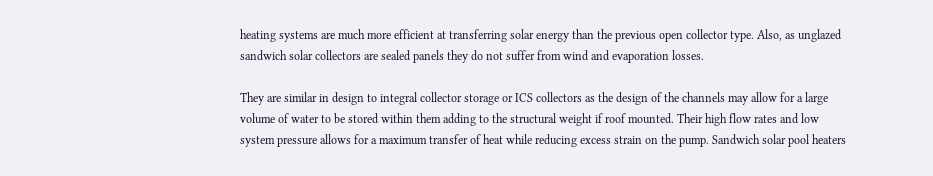heating systems are much more efficient at transferring solar energy than the previous open collector type. Also, as unglazed sandwich solar collectors are sealed panels they do not suffer from wind and evaporation losses.

They are similar in design to integral collector storage or ICS collectors as the design of the channels may allow for a large volume of water to be stored within them adding to the structural weight if roof mounted. Their high flow rates and low system pressure allows for a maximum transfer of heat while reducing excess strain on the pump. Sandwich solar pool heaters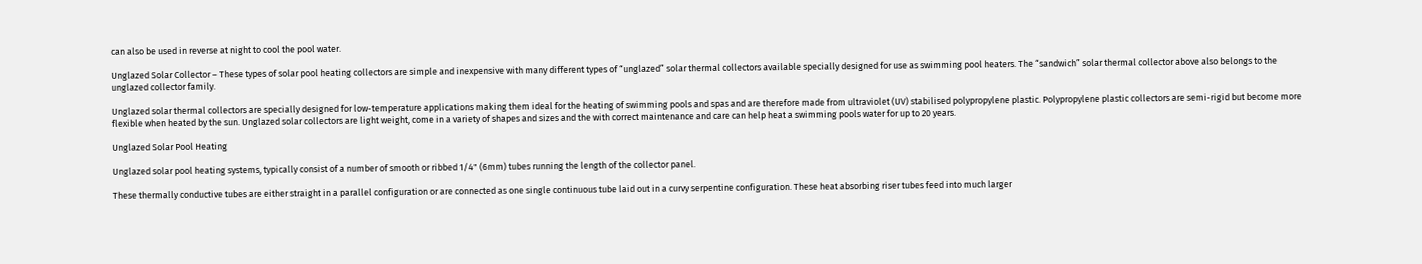can also be used in reverse at night to cool the pool water.

Unglazed Solar Collector – These types of solar pool heating collectors are simple and inexpensive with many different types of “unglazed” solar thermal collectors available specially designed for use as swimming pool heaters. The “sandwich” solar thermal collector above also belongs to the unglazed collector family.

Unglazed solar thermal collectors are specially designed for low-temperature applications making them ideal for the heating of swimming pools and spas and are therefore made from ultraviolet (UV) stabilised polypropylene plastic. Polypropylene plastic collectors are semi-rigid but become more flexible when heated by the sun. Unglazed solar collectors are light weight, come in a variety of shapes and sizes and the with correct maintenance and care can help heat a swimming pools water for up to 20 years.

Unglazed Solar Pool Heating

Unglazed solar pool heating systems, typically consist of a number of smooth or ribbed 1/4" (6mm) tubes running the length of the collector panel.

These thermally conductive tubes are either straight in a parallel configuration or are connected as one single continuous tube laid out in a curvy serpentine configuration. These heat absorbing riser tubes feed into much larger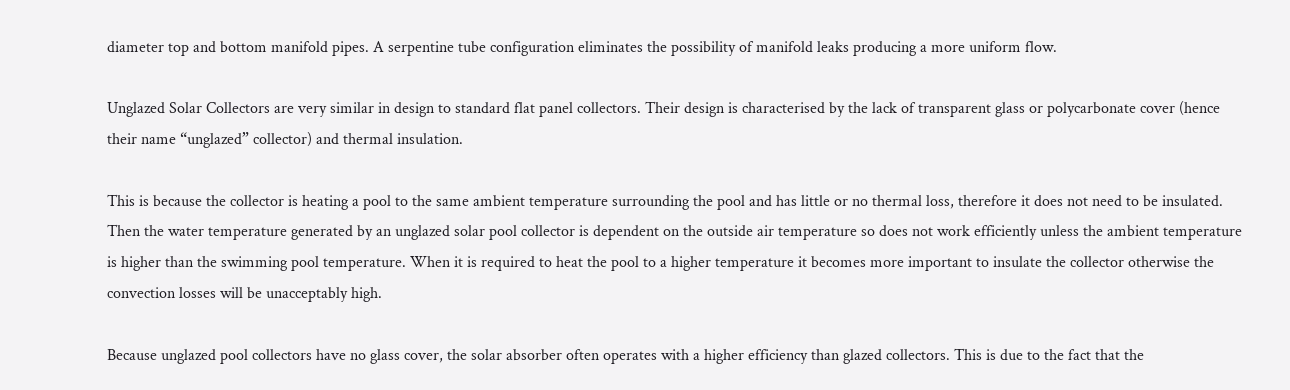diameter top and bottom manifold pipes. A serpentine tube configuration eliminates the possibility of manifold leaks producing a more uniform flow.

Unglazed Solar Collectors are very similar in design to standard flat panel collectors. Their design is characterised by the lack of transparent glass or polycarbonate cover (hence their name “unglazed” collector) and thermal insulation.

This is because the collector is heating a pool to the same ambient temperature surrounding the pool and has little or no thermal loss, therefore it does not need to be insulated. Then the water temperature generated by an unglazed solar pool collector is dependent on the outside air temperature so does not work efficiently unless the ambient temperature is higher than the swimming pool temperature. When it is required to heat the pool to a higher temperature it becomes more important to insulate the collector otherwise the convection losses will be unacceptably high.

Because unglazed pool collectors have no glass cover, the solar absorber often operates with a higher efficiency than glazed collectors. This is due to the fact that the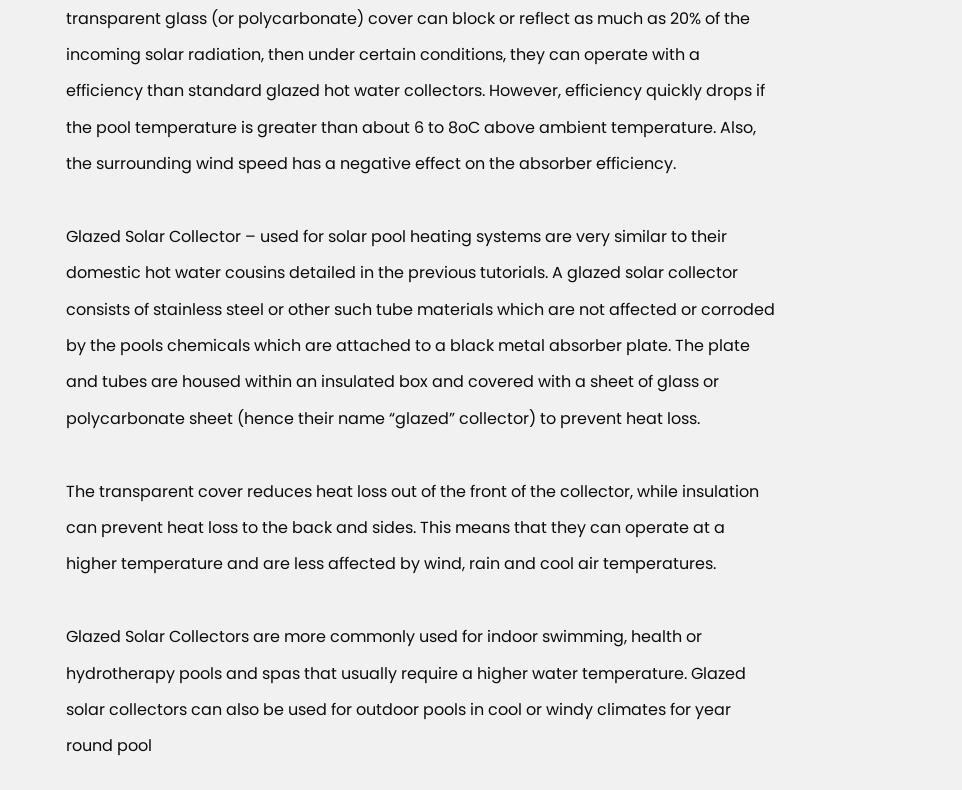transparent glass (or polycarbonate) cover can block or reflect as much as 20% of the incoming solar radiation, then under certain conditions, they can operate with a efficiency than standard glazed hot water collectors. However, efficiency quickly drops if the pool temperature is greater than about 6 to 8oC above ambient temperature. Also, the surrounding wind speed has a negative effect on the absorber efficiency.

Glazed Solar Collector – used for solar pool heating systems are very similar to their domestic hot water cousins detailed in the previous tutorials. A glazed solar collector consists of stainless steel or other such tube materials which are not affected or corroded by the pools chemicals which are attached to a black metal absorber plate. The plate and tubes are housed within an insulated box and covered with a sheet of glass or polycarbonate sheet (hence their name “glazed” collector) to prevent heat loss.

The transparent cover reduces heat loss out of the front of the collector, while insulation can prevent heat loss to the back and sides. This means that they can operate at a higher temperature and are less affected by wind, rain and cool air temperatures.

Glazed Solar Collectors are more commonly used for indoor swimming, health or hydrotherapy pools and spas that usually require a higher water temperature. Glazed solar collectors can also be used for outdoor pools in cool or windy climates for year round pool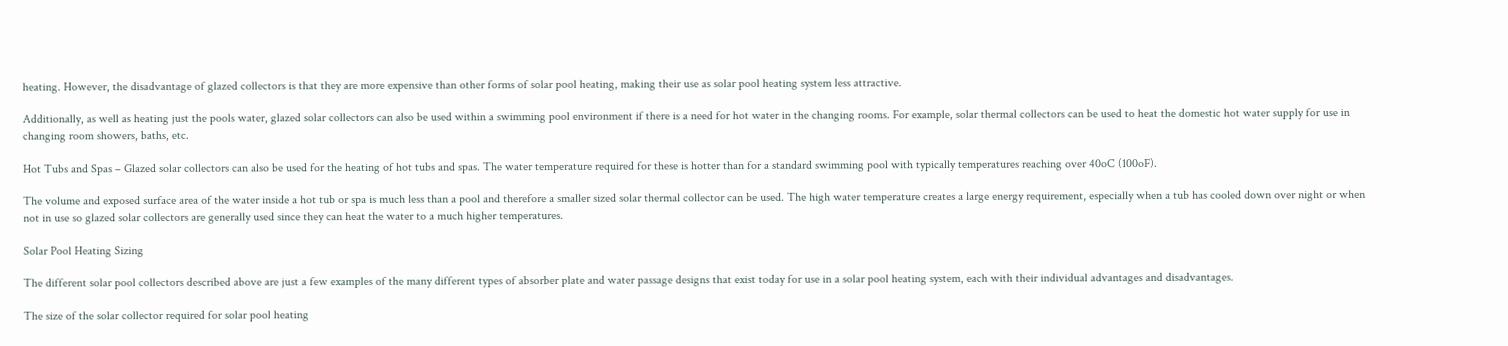heating. However, the disadvantage of glazed collectors is that they are more expensive than other forms of solar pool heating, making their use as solar pool heating system less attractive.

Additionally, as well as heating just the pools water, glazed solar collectors can also be used within a swimming pool environment if there is a need for hot water in the changing rooms. For example, solar thermal collectors can be used to heat the domestic hot water supply for use in changing room showers, baths, etc.

Hot Tubs and Spas – Glazed solar collectors can also be used for the heating of hot tubs and spas. The water temperature required for these is hotter than for a standard swimming pool with typically temperatures reaching over 40oC (100oF).

The volume and exposed surface area of the water inside a hot tub or spa is much less than a pool and therefore a smaller sized solar thermal collector can be used. The high water temperature creates a large energy requirement, especially when a tub has cooled down over night or when not in use so glazed solar collectors are generally used since they can heat the water to a much higher temperatures.

Solar Pool Heating Sizing

The different solar pool collectors described above are just a few examples of the many different types of absorber plate and water passage designs that exist today for use in a solar pool heating system, each with their individual advantages and disadvantages.

The size of the solar collector required for solar pool heating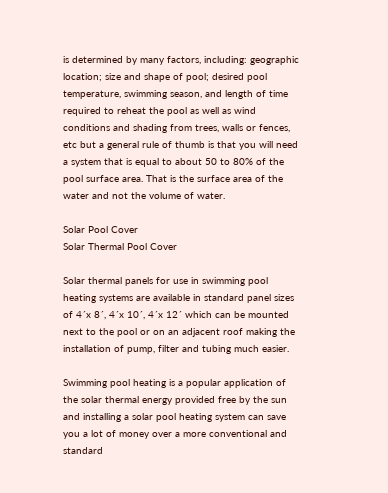is determined by many factors, including: geographic location; size and shape of pool; desired pool temperature, swimming season, and length of time required to reheat the pool as well as wind conditions and shading from trees, walls or fences, etc but a general rule of thumb is that you will need a system that is equal to about 50 to 80% of the pool surface area. That is the surface area of the water and not the volume of water.

Solar Pool Cover
Solar Thermal Pool Cover

Solar thermal panels for use in swimming pool heating systems are available in standard panel sizes of 4´x 8´, 4´x 10´, 4´x 12´ which can be mounted next to the pool or on an adjacent roof making the installation of pump, filter and tubing much easier.

Swimming pool heating is a popular application of the solar thermal energy provided free by the sun and installing a solar pool heating system can save you a lot of money over a more conventional and standard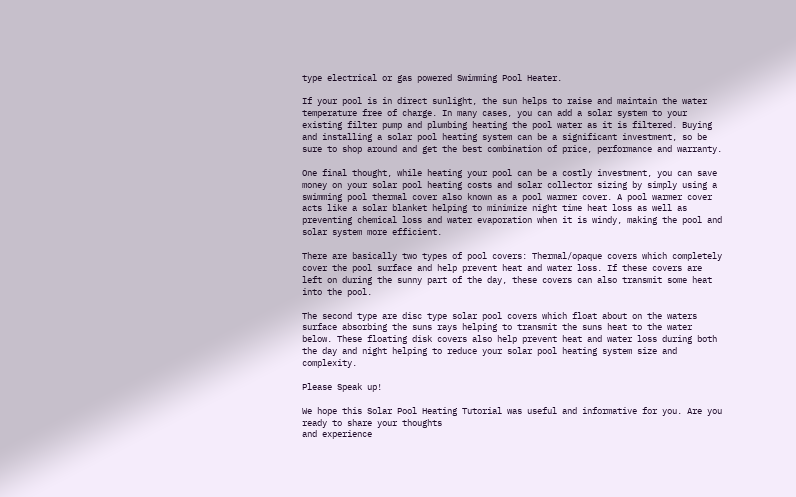type electrical or gas powered Swimming Pool Heater.

If your pool is in direct sunlight, the sun helps to raise and maintain the water temperature free of charge. In many cases, you can add a solar system to your existing filter pump and plumbing heating the pool water as it is filtered. Buying and installing a solar pool heating system can be a significant investment, so be sure to shop around and get the best combination of price, performance and warranty.

One final thought, while heating your pool can be a costly investment, you can save money on your solar pool heating costs and solar collector sizing by simply using a swimming pool thermal cover also known as a pool warmer cover. A pool warmer cover acts like a solar blanket helping to minimize night time heat loss as well as preventing chemical loss and water evaporation when it is windy, making the pool and solar system more efficient.

There are basically two types of pool covers: Thermal/opaque covers which completely cover the pool surface and help prevent heat and water loss. If these covers are left on during the sunny part of the day, these covers can also transmit some heat into the pool.

The second type are disc type solar pool covers which float about on the waters surface absorbing the suns rays helping to transmit the suns heat to the water below. These floating disk covers also help prevent heat and water loss during both the day and night helping to reduce your solar pool heating system size and complexity.

Please Speak up!

We hope this Solar Pool Heating Tutorial was useful and informative for you. Are you ready to share your thoughts
and experience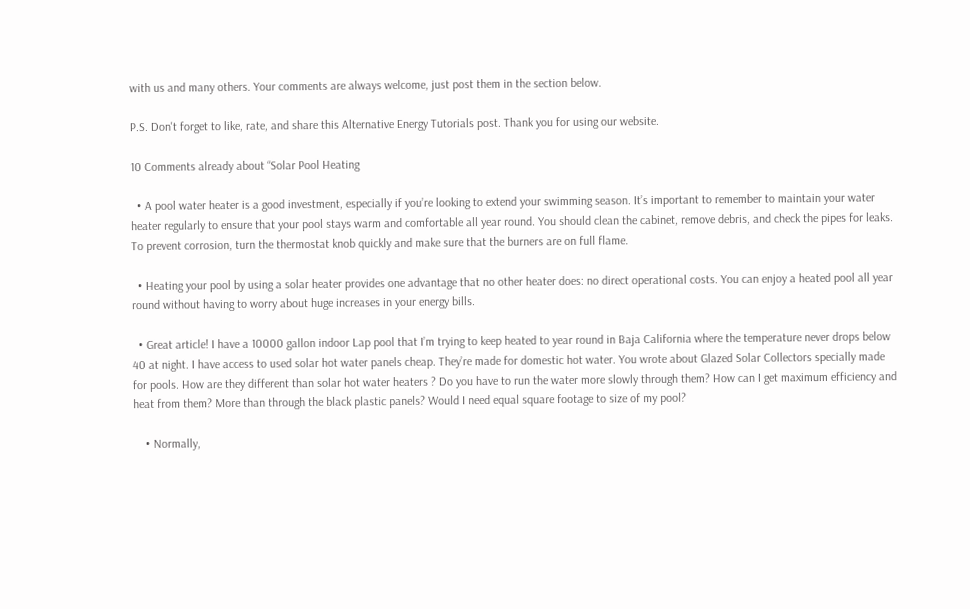with us and many others. Your comments are always welcome, just post them in the section below.

P.S. Don't forget to like, rate, and share this Alternative Energy Tutorials post. Thank you for using our website.

10 Comments already about “Solar Pool Heating

  • A pool water heater is a good investment, especially if you’re looking to extend your swimming season. It’s important to remember to maintain your water heater regularly to ensure that your pool stays warm and comfortable all year round. You should clean the cabinet, remove debris, and check the pipes for leaks. To prevent corrosion, turn the thermostat knob quickly and make sure that the burners are on full flame.

  • Heating your pool by using a solar heater provides one advantage that no other heater does: no direct operational costs. You can enjoy a heated pool all year round without having to worry about huge increases in your energy bills.

  • Great article! I have a 10000 gallon indoor Lap pool that I’m trying to keep heated to year round in Baja California where the temperature never drops below 40 at night. I have access to used solar hot water panels cheap. They’re made for domestic hot water. You wrote about Glazed Solar Collectors specially made for pools. How are they different than solar hot water heaters ? Do you have to run the water more slowly through them? How can I get maximum efficiency and heat from them? More than through the black plastic panels? Would I need equal square footage to size of my pool?

    • Normally,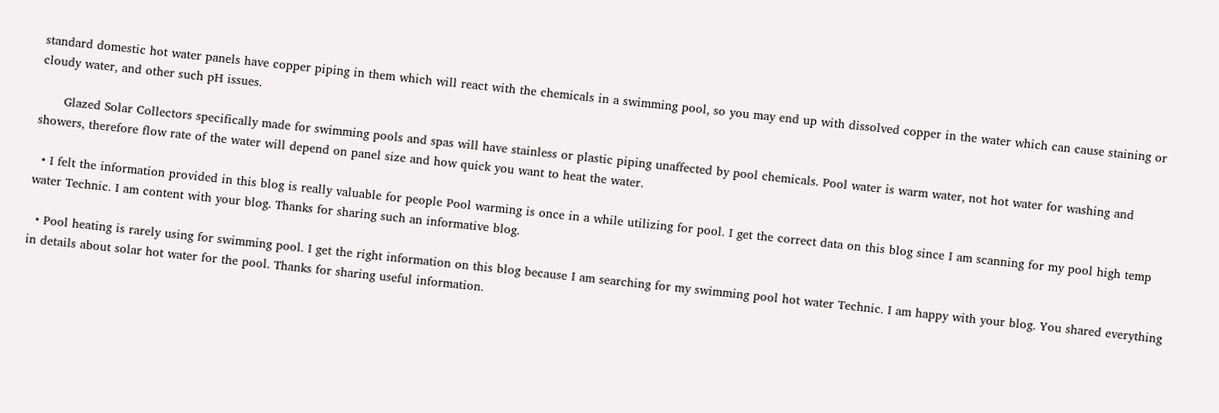standard domestic hot water panels have copper piping in them which will react with the chemicals in a swimming pool, so you may end up with dissolved copper in the water which can cause staining or cloudy water, and other such pH issues.

      Glazed Solar Collectors specifically made for swimming pools and spas will have stainless or plastic piping unaffected by pool chemicals. Pool water is warm water, not hot water for washing and showers, therefore flow rate of the water will depend on panel size and how quick you want to heat the water.

  • I felt the information provided in this blog is really valuable for people Pool warming is once in a while utilizing for pool. I get the correct data on this blog since I am scanning for my pool high temp water Technic. I am content with your blog. Thanks for sharing such an informative blog.

  • Pool heating is rarely using for swimming pool. I get the right information on this blog because I am searching for my swimming pool hot water Technic. I am happy with your blog. You shared everything in details about solar hot water for the pool. Thanks for sharing useful information.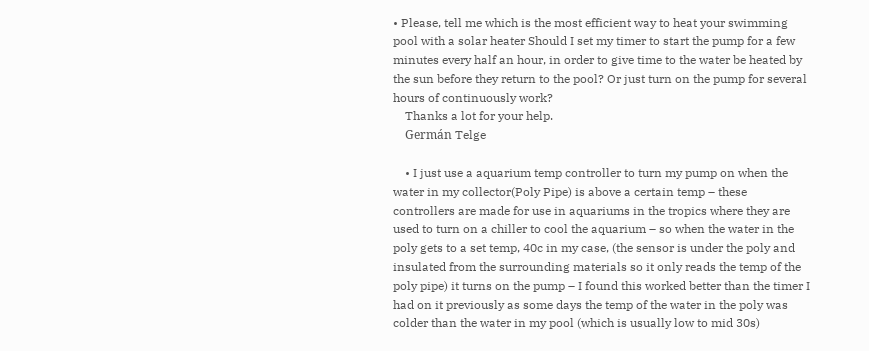• Please, tell me which is the most efficient way to heat your swimming pool with a solar heater Should I set my timer to start the pump for a few minutes every half an hour, in order to give time to the water be heated by the sun before they return to the pool? Or just turn on the pump for several hours of continuously work?
    Thanks a lot for your help.
    Germán Telge

    • I just use a aquarium temp controller to turn my pump on when the water in my collector(Poly Pipe) is above a certain temp – these controllers are made for use in aquariums in the tropics where they are used to turn on a chiller to cool the aquarium – so when the water in the poly gets to a set temp, 40c in my case, (the sensor is under the poly and insulated from the surrounding materials so it only reads the temp of the poly pipe) it turns on the pump – I found this worked better than the timer I had on it previously as some days the temp of the water in the poly was colder than the water in my pool (which is usually low to mid 30s)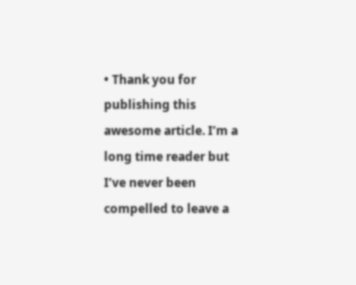• Thank you for publishing this awesome article. I’m a long time reader but I’ve never been compelled to leave a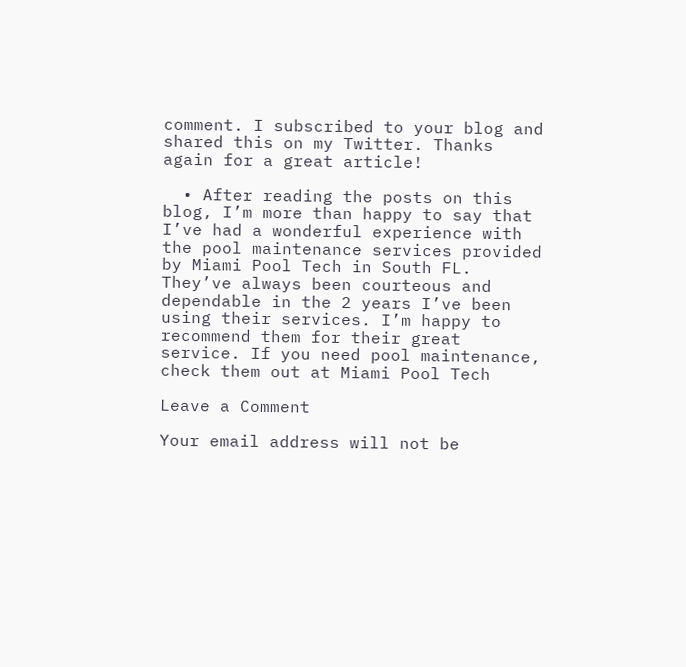comment. I subscribed to your blog and shared this on my Twitter. Thanks again for a great article!

  • After reading the posts on this blog, I’m more than happy to say that I’ve had a wonderful experience with the pool maintenance services provided by Miami Pool Tech in South FL. They’ve always been courteous and dependable in the 2 years I’ve been using their services. I’m happy to recommend them for their great service. If you need pool maintenance, check them out at Miami Pool Tech

Leave a Comment

Your email address will not be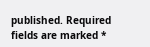published. Required fields are marked *